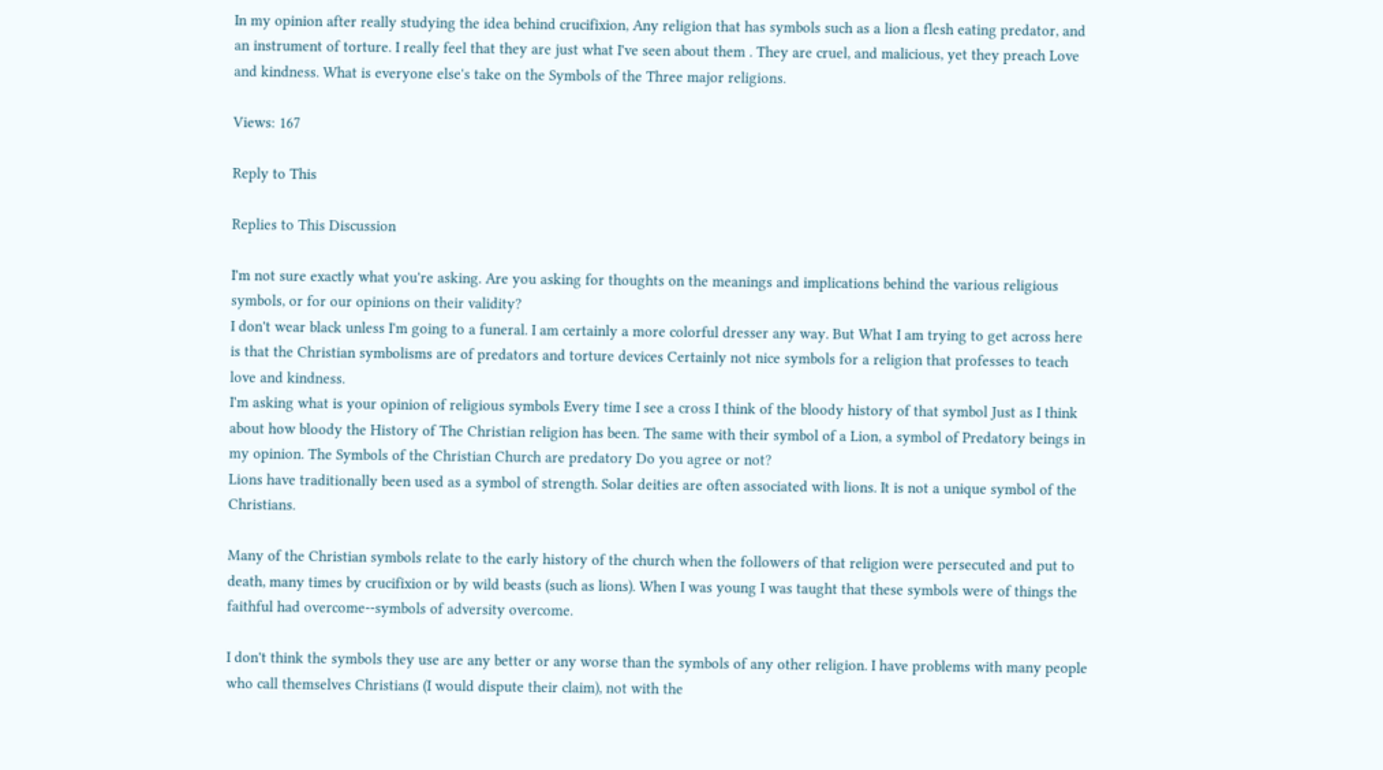In my opinion after really studying the idea behind crucifixion, Any religion that has symbols such as a lion a flesh eating predator, and an instrument of torture. I really feel that they are just what I've seen about them . They are cruel, and malicious, yet they preach Love and kindness. What is everyone else's take on the Symbols of the Three major religions.

Views: 167

Reply to This

Replies to This Discussion

I'm not sure exactly what you're asking. Are you asking for thoughts on the meanings and implications behind the various religious symbols, or for our opinions on their validity?
I don't wear black unless I'm going to a funeral. I am certainly a more colorful dresser any way. But What I am trying to get across here is that the Christian symbolisms are of predators and torture devices Certainly not nice symbols for a religion that professes to teach love and kindness.
I'm asking what is your opinion of religious symbols Every time I see a cross I think of the bloody history of that symbol Just as I think about how bloody the History of The Christian religion has been. The same with their symbol of a Lion, a symbol of Predatory beings in my opinion. The Symbols of the Christian Church are predatory Do you agree or not?
Lions have traditionally been used as a symbol of strength. Solar deities are often associated with lions. It is not a unique symbol of the Christians.

Many of the Christian symbols relate to the early history of the church when the followers of that religion were persecuted and put to death, many times by crucifixion or by wild beasts (such as lions). When I was young I was taught that these symbols were of things the faithful had overcome--symbols of adversity overcome.

I don't think the symbols they use are any better or any worse than the symbols of any other religion. I have problems with many people who call themselves Christians (I would dispute their claim), not with the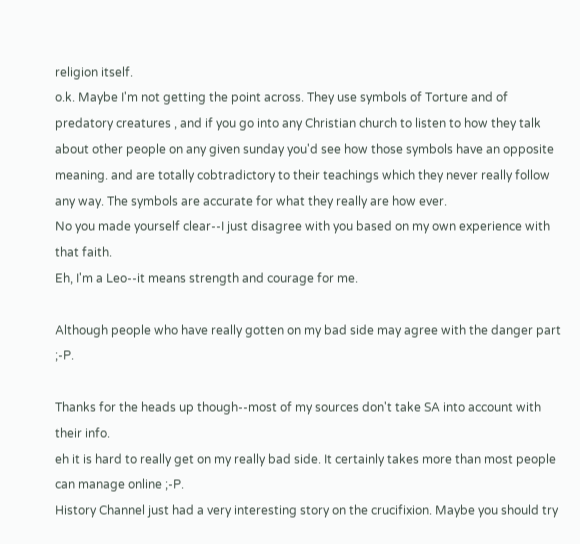religion itself.
o.k. Maybe I'm not getting the point across. They use symbols of Torture and of predatory creatures , and if you go into any Christian church to listen to how they talk about other people on any given sunday you'd see how those symbols have an opposite meaning. and are totally cobtradictory to their teachings which they never really follow any way. The symbols are accurate for what they really are how ever.
No you made yourself clear--I just disagree with you based on my own experience with that faith.
Eh, I'm a Leo--it means strength and courage for me.

Although people who have really gotten on my bad side may agree with the danger part ;-P.

Thanks for the heads up though--most of my sources don't take SA into account with their info.
eh it is hard to really get on my really bad side. It certainly takes more than most people can manage online ;-P.
History Channel just had a very interesting story on the crucifixion. Maybe you should try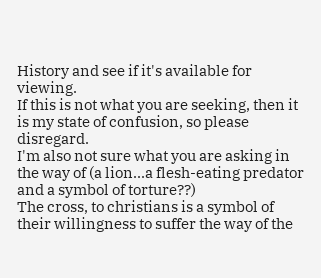History and see if it's available for viewing.
If this is not what you are seeking, then it is my state of confusion, so please disregard.
I'm also not sure what you are asking in the way of (a lion...a flesh-eating predator and a symbol of torture??)
The cross, to christians is a symbol of their willingness to suffer the way of the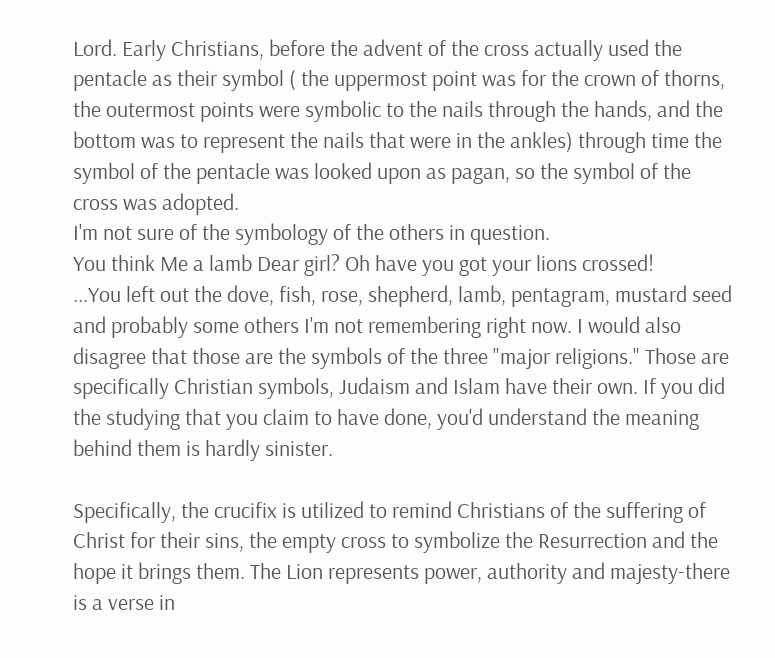Lord. Early Christians, before the advent of the cross actually used the pentacle as their symbol ( the uppermost point was for the crown of thorns, the outermost points were symbolic to the nails through the hands, and the bottom was to represent the nails that were in the ankles) through time the symbol of the pentacle was looked upon as pagan, so the symbol of the cross was adopted.
I'm not sure of the symbology of the others in question.
You think Me a lamb Dear girl? Oh have you got your lions crossed!
...You left out the dove, fish, rose, shepherd, lamb, pentagram, mustard seed and probably some others I'm not remembering right now. I would also disagree that those are the symbols of the three "major religions." Those are specifically Christian symbols, Judaism and Islam have their own. If you did the studying that you claim to have done, you'd understand the meaning behind them is hardly sinister.

Specifically, the crucifix is utilized to remind Christians of the suffering of Christ for their sins, the empty cross to symbolize the Resurrection and the hope it brings them. The Lion represents power, authority and majesty-there is a verse in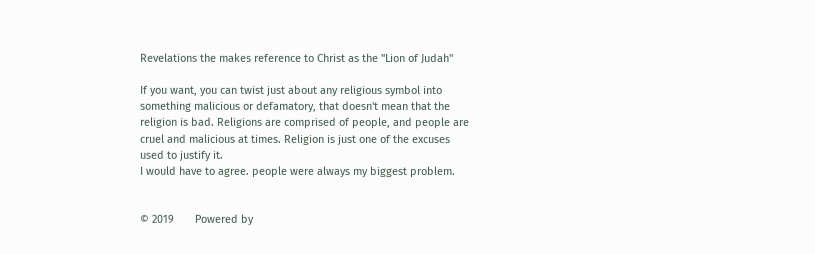Revelations the makes reference to Christ as the "Lion of Judah"

If you want, you can twist just about any religious symbol into something malicious or defamatory, that doesn't mean that the religion is bad. Religions are comprised of people, and people are cruel and malicious at times. Religion is just one of the excuses used to justify it.
I would have to agree. people were always my biggest problem.


© 2019       Powered by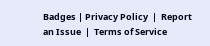Badges | Privacy Policy  |  Report an Issue  |  Terms of Service